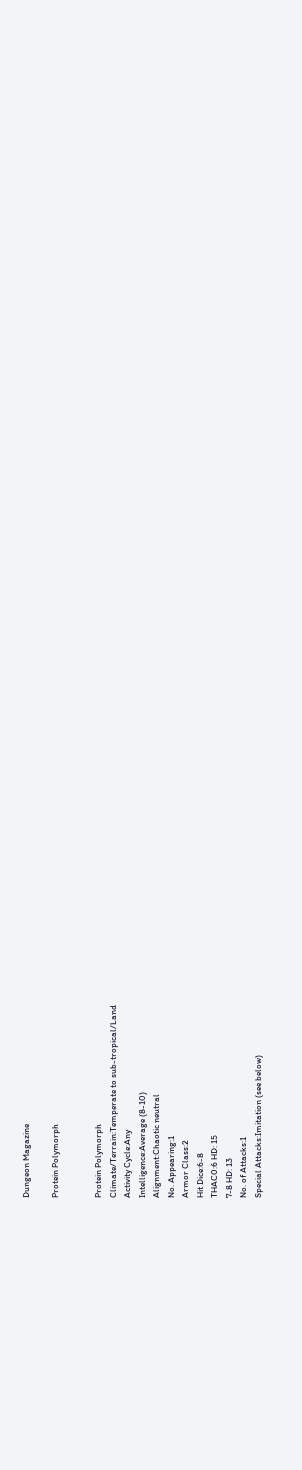Dungeon Magazine

Protein Polymorph


Protein Polymorph
Climate/Terrain:Temperate to sub-tropical/Land
Activity Cycle:Any
Intelligence:Average (8-10)
Alignment:Chaotic neutral
No. Appearing:1
Armor Class:2
Hit Dice:6-8
THAC0:6 HD: 15
7-8 HD: 13
No. of Attacks:1
Special Attacks:Imitation (see below)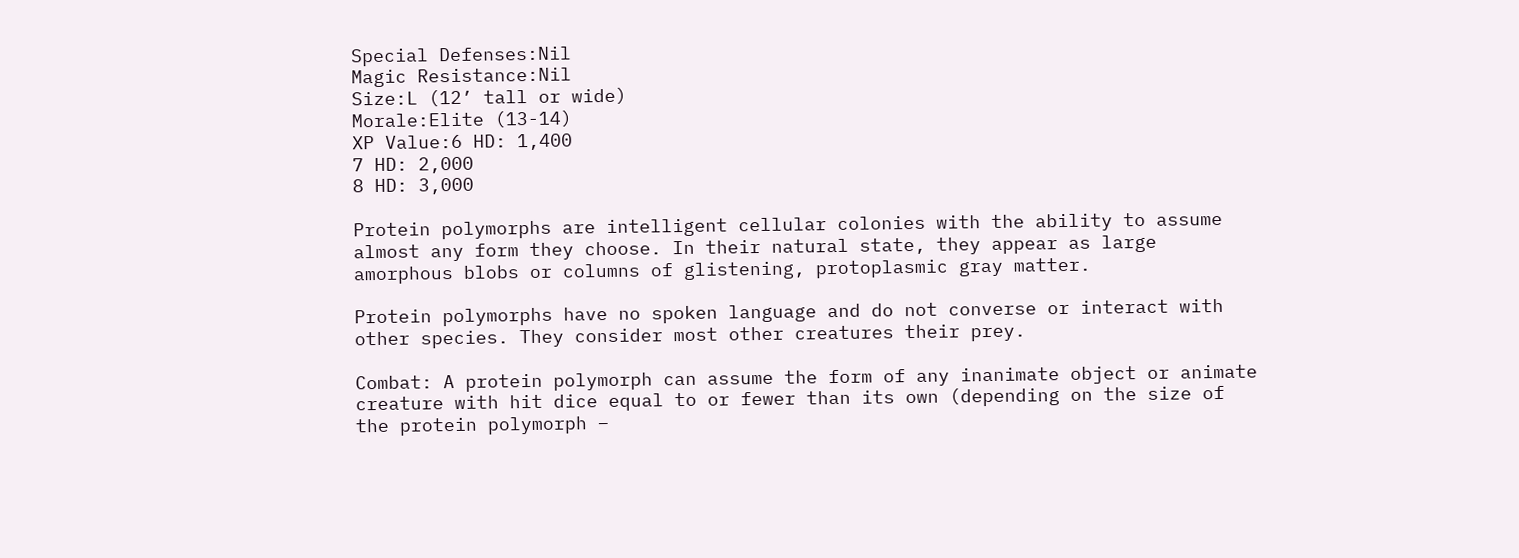Special Defenses:Nil
Magic Resistance:Nil
Size:L (12’ tall or wide)
Morale:Elite (13-14)
XP Value:6 HD: 1,400
7 HD: 2,000
8 HD: 3,000

Protein polymorphs are intelligent cellular colonies with the ability to assume almost any form they choose. In their natural state, they appear as large amorphous blobs or columns of glistening, protoplasmic gray matter.

Protein polymorphs have no spoken language and do not converse or interact with other species. They consider most other creatures their prey.

Combat: A protein polymorph can assume the form of any inanimate object or animate creature with hit dice equal to or fewer than its own (depending on the size of the protein polymorph –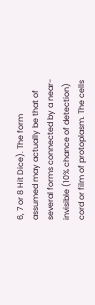6, 7 or 8 Hit Dice). The form assumed may actually be that of several forms connected by a near-invisible (10% chance of detection) cord or film of protoplasm. The cells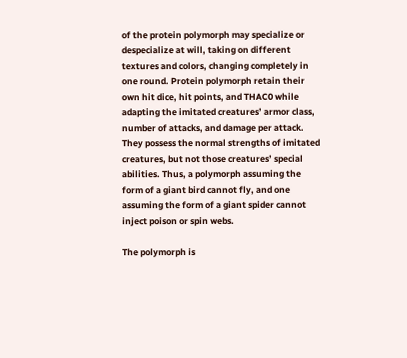of the protein polymorph may specialize or despecialize at will, taking on different textures and colors, changing completely in one round. Protein polymorph retain their own hit dice, hit points, and THAC0 while adapting the imitated creatures’ armor class, number of attacks, and damage per attack. They possess the normal strengths of imitated creatures, but not those creatures’ special abilities. Thus, a polymorph assuming the form of a giant bird cannot fly, and one assuming the form of a giant spider cannot inject poison or spin webs.

The polymorph is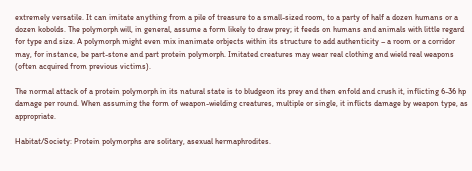extremely versatile. It can imitate anything from a pile of treasure to a small-sized room, to a party of half a dozen humans or a dozen kobolds. The polymorph will, in general, assume a form likely to draw prey; it feeds on humans and animals with little regard for type and size. A polymorph might even mix inanimate orbjects within its structure to add authenticity – a room or a corridor may, for instance, be part-stone and part protein polymorph. Imitated creatures may wear real clothing and wield real weapons (often acquired from previous victims).

The normal attack of a protein polymorph in its natural state is to bludgeon its prey and then enfold and crush it, inflicting 6-36 hp damage per round. When assuming the form of weapon-wielding creatures, multiple or single, it inflicts damage by weapon type, as appropriate.

Habitat/Society: Protein polymorphs are solitary, asexual hermaphrodites.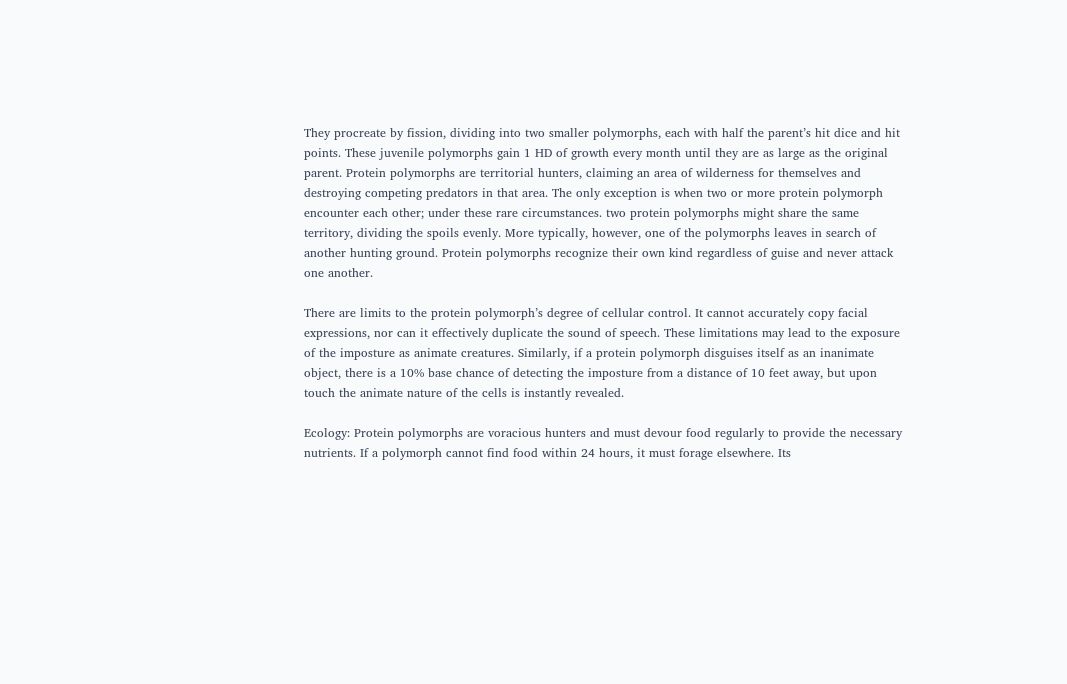They procreate by fission, dividing into two smaller polymorphs, each with half the parent’s hit dice and hit points. These juvenile polymorphs gain 1 HD of growth every month until they are as large as the original parent. Protein polymorphs are territorial hunters, claiming an area of wilderness for themselves and destroying competing predators in that area. The only exception is when two or more protein polymorph encounter each other; under these rare circumstances. two protein polymorphs might share the same territory, dividing the spoils evenly. More typically, however, one of the polymorphs leaves in search of another hunting ground. Protein polymorphs recognize their own kind regardless of guise and never attack one another.

There are limits to the protein polymorph’s degree of cellular control. It cannot accurately copy facial expressions, nor can it effectively duplicate the sound of speech. These limitations may lead to the exposure of the imposture as animate creatures. Similarly, if a protein polymorph disguises itself as an inanimate object, there is a 10% base chance of detecting the imposture from a distance of 10 feet away, but upon touch the animate nature of the cells is instantly revealed.

Ecology: Protein polymorphs are voracious hunters and must devour food regularly to provide the necessary nutrients. If a polymorph cannot find food within 24 hours, it must forage elsewhere. Its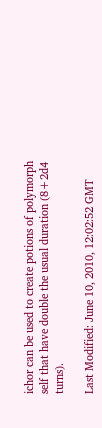ichor can be used to create potions of polymorph self that have double the usual duration (8+2d4 turns).

Last Modified: June 10, 2010, 12:02:52 GMT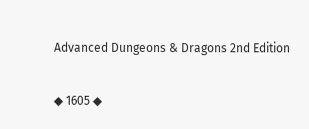Advanced Dungeons & Dragons 2nd Edition

◆ 1605 ◆